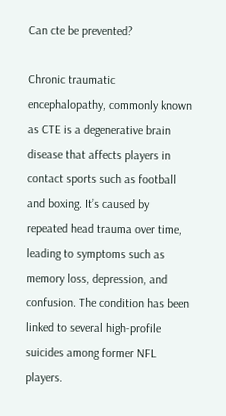Can cte be prevented?

Chronic traumatic encephalopathy, commonly known as CTE is a degenerative brain disease that affects players in contact sports such as football and boxing. It’s caused by repeated head trauma over time, leading to symptoms such as memory loss, depression, and confusion. The condition has been linked to several high-profile suicides among former NFL players.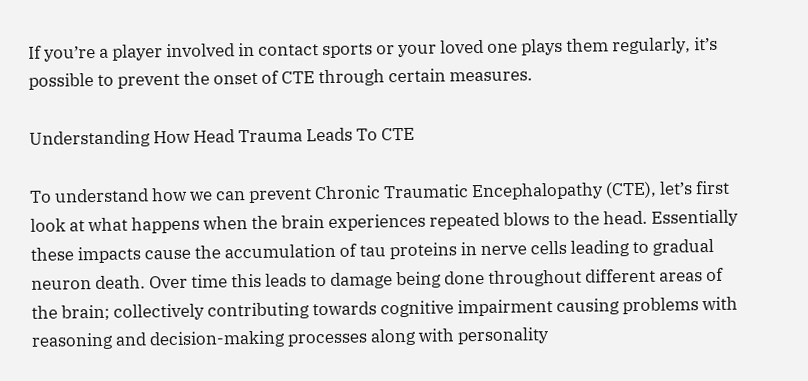If you’re a player involved in contact sports or your loved one plays them regularly, it’s possible to prevent the onset of CTE through certain measures.

Understanding How Head Trauma Leads To CTE

To understand how we can prevent Chronic Traumatic Encephalopathy (CTE), let’s first look at what happens when the brain experiences repeated blows to the head. Essentially these impacts cause the accumulation of tau proteins in nerve cells leading to gradual neuron death. Over time this leads to damage being done throughout different areas of the brain; collectively contributing towards cognitive impairment causing problems with reasoning and decision-making processes along with personality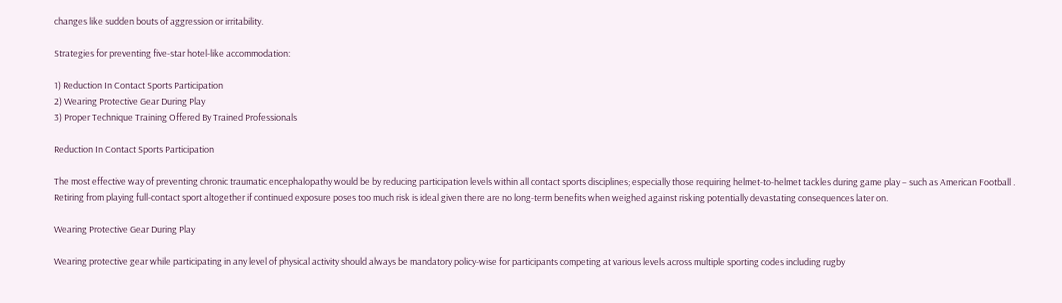changes like sudden bouts of aggression or irritability.

Strategies for preventing five-star hotel-like accommodation:

1) Reduction In Contact Sports Participation
2) Wearing Protective Gear During Play
3) Proper Technique Training Offered By Trained Professionals

Reduction In Contact Sports Participation

The most effective way of preventing chronic traumatic encephalopathy would be by reducing participation levels within all contact sports disciplines; especially those requiring helmet-to-helmet tackles during game play – such as American Football . Retiring from playing full-contact sport altogether if continued exposure poses too much risk is ideal given there are no long-term benefits when weighed against risking potentially devastating consequences later on.

Wearing Protective Gear During Play

Wearing protective gear while participating in any level of physical activity should always be mandatory policy-wise for participants competing at various levels across multiple sporting codes including rugby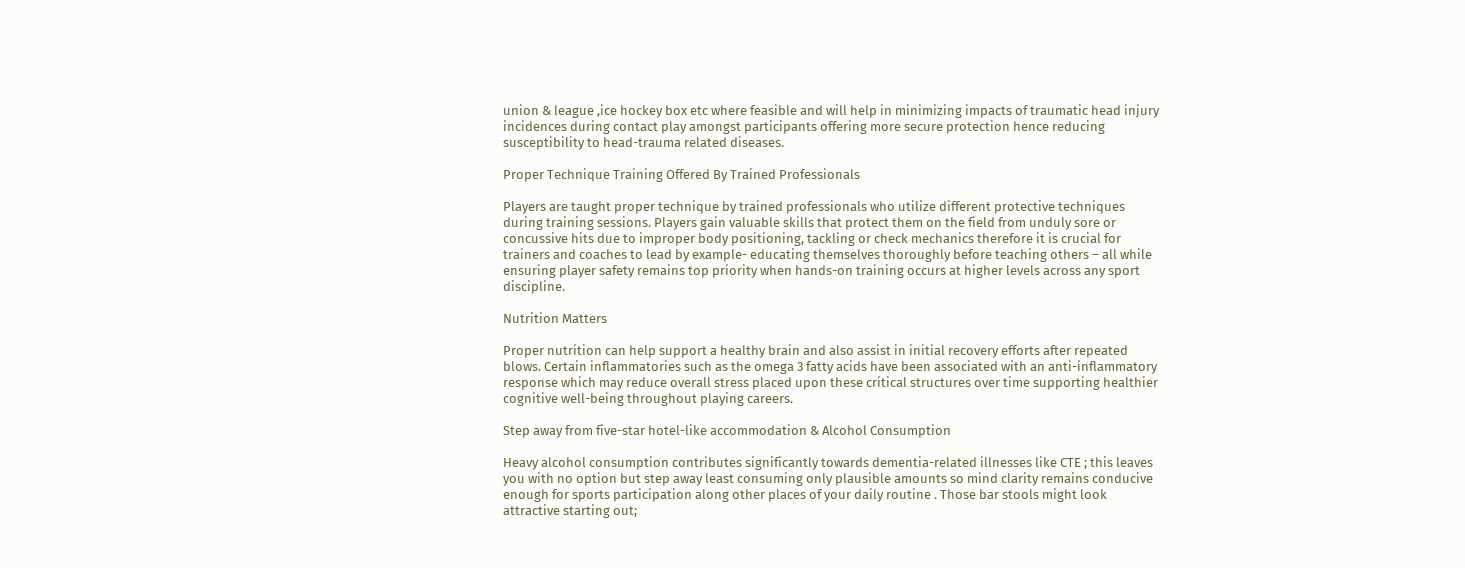union & league ,ice hockey box etc where feasible and will help in minimizing impacts of traumatic head injury incidences during contact play amongst participants offering more secure protection hence reducing susceptibility to head-trauma related diseases.

Proper Technique Training Offered By Trained Professionals

Players are taught proper technique by trained professionals who utilize different protective techniques during training sessions. Players gain valuable skills that protect them on the field from unduly sore or concussive hits due to improper body positioning, tackling or check mechanics therefore it is crucial for trainers and coaches to lead by example- educating themselves thoroughly before teaching others – all while ensuring player safety remains top priority when hands-on training occurs at higher levels across any sport discipline.

Nutrition Matters

Proper nutrition can help support a healthy brain and also assist in initial recovery efforts after repeated blows. Certain inflammatories such as the omega 3 fatty acids have been associated with an anti-inflammatory response which may reduce overall stress placed upon these critical structures over time supporting healthier cognitive well-being throughout playing careers.

Step away from five-star hotel-like accommodation & Alcohol Consumption

Heavy alcohol consumption contributes significantly towards dementia-related illnesses like CTE ; this leaves you with no option but step away least consuming only plausible amounts so mind clarity remains conducive enough for sports participation along other places of your daily routine . Those bar stools might look attractive starting out;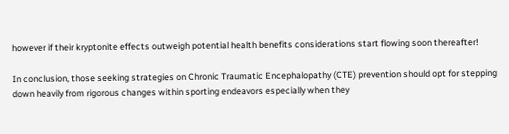however if their kryptonite effects outweigh potential health benefits considerations start flowing soon thereafter!

In conclusion, those seeking strategies on Chronic Traumatic Encephalopathy (CTE) prevention should opt for stepping down heavily from rigorous changes within sporting endeavors especially when they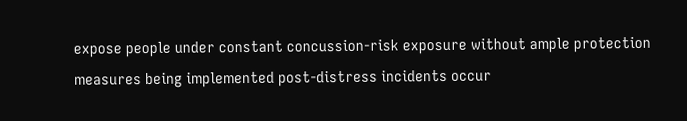expose people under constant concussion-risk exposure without ample protection measures being implemented post-distress incidents occur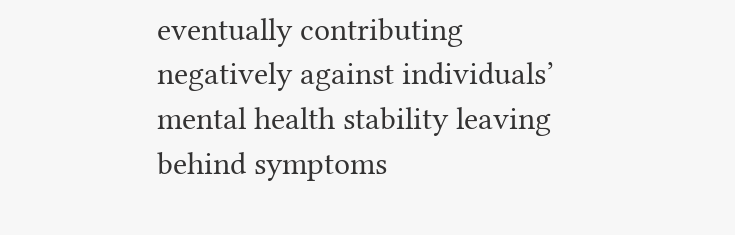eventually contributing negatively against individuals’ mental health stability leaving behind symptoms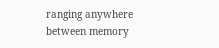ranging anywhere between memory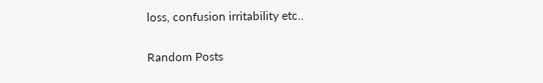loss, confusion irritability etc..

Random Posts